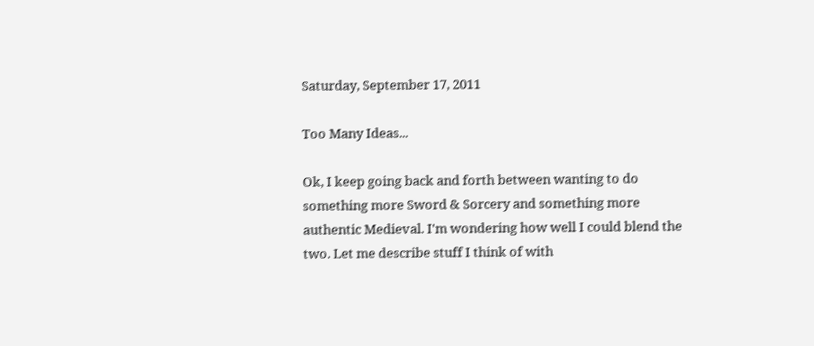Saturday, September 17, 2011

Too Many Ideas...

Ok, I keep going back and forth between wanting to do something more Sword & Sorcery and something more authentic Medieval. I'm wondering how well I could blend the two. Let me describe stuff I think of with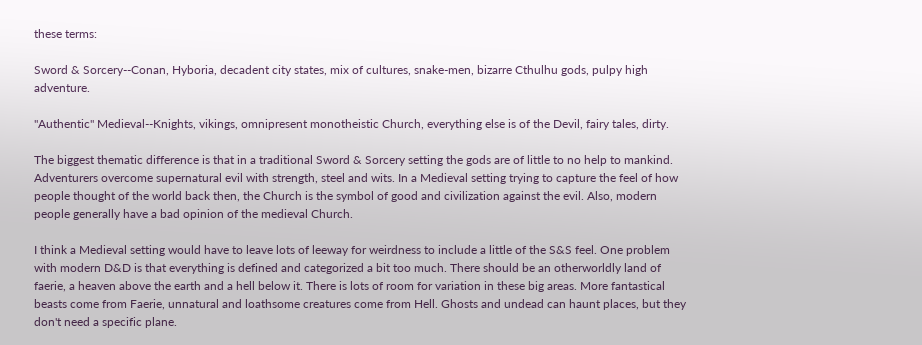these terms:

Sword & Sorcery--Conan, Hyboria, decadent city states, mix of cultures, snake-men, bizarre Cthulhu gods, pulpy high adventure.

"Authentic" Medieval--Knights, vikings, omnipresent monotheistic Church, everything else is of the Devil, fairy tales, dirty.

The biggest thematic difference is that in a traditional Sword & Sorcery setting the gods are of little to no help to mankind. Adventurers overcome supernatural evil with strength, steel and wits. In a Medieval setting trying to capture the feel of how people thought of the world back then, the Church is the symbol of good and civilization against the evil. Also, modern people generally have a bad opinion of the medieval Church.

I think a Medieval setting would have to leave lots of leeway for weirdness to include a little of the S&S feel. One problem with modern D&D is that everything is defined and categorized a bit too much. There should be an otherworldly land of faerie, a heaven above the earth and a hell below it. There is lots of room for variation in these big areas. More fantastical beasts come from Faerie, unnatural and loathsome creatures come from Hell. Ghosts and undead can haunt places, but they don't need a specific plane.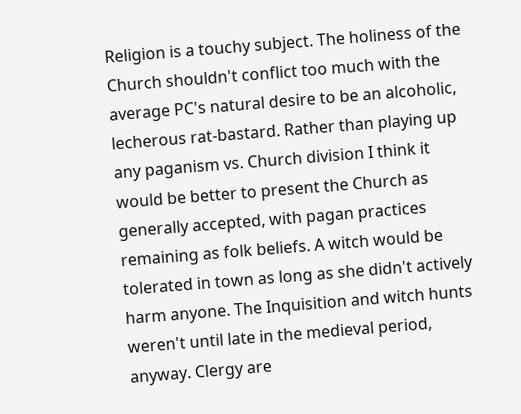Religion is a touchy subject. The holiness of the Church shouldn't conflict too much with the average PC's natural desire to be an alcoholic, lecherous rat-bastard. Rather than playing up any paganism vs. Church division I think it would be better to present the Church as generally accepted, with pagan practices remaining as folk beliefs. A witch would be tolerated in town as long as she didn't actively harm anyone. The Inquisition and witch hunts weren't until late in the medieval period, anyway. Clergy are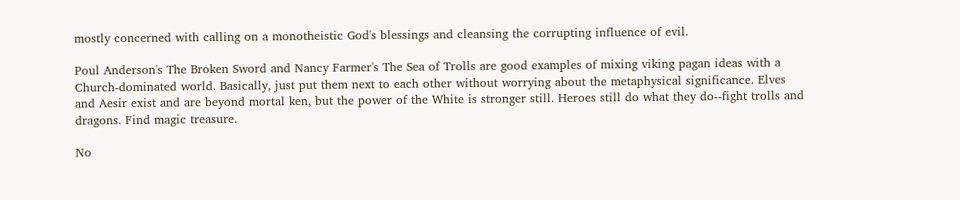mostly concerned with calling on a monotheistic God's blessings and cleansing the corrupting influence of evil.

Poul Anderson's The Broken Sword and Nancy Farmer's The Sea of Trolls are good examples of mixing viking pagan ideas with a Church-dominated world. Basically, just put them next to each other without worrying about the metaphysical significance. Elves and Aesir exist and are beyond mortal ken, but the power of the White is stronger still. Heroes still do what they do--fight trolls and dragons. Find magic treasure.

No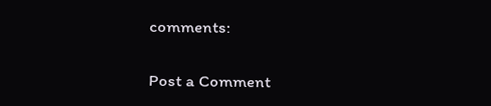comments:

Post a Comment